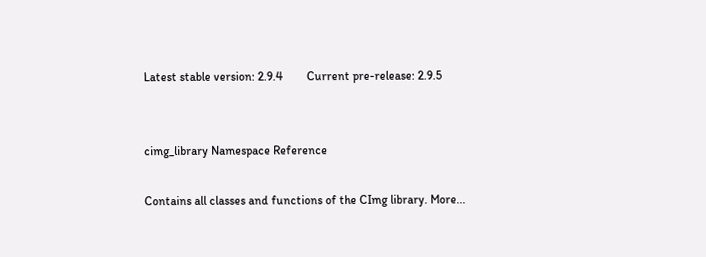Latest stable version: 2.9.4        Current pre-release: 2.9.5


cimg_library Namespace Reference

Contains all classes and functions of the CImg library. More...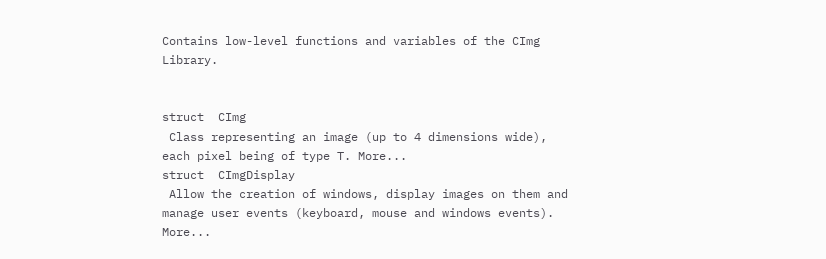Contains low-level functions and variables of the CImg Library.


struct  CImg
 Class representing an image (up to 4 dimensions wide), each pixel being of type T. More...
struct  CImgDisplay
 Allow the creation of windows, display images on them and manage user events (keyboard, mouse and windows events). More...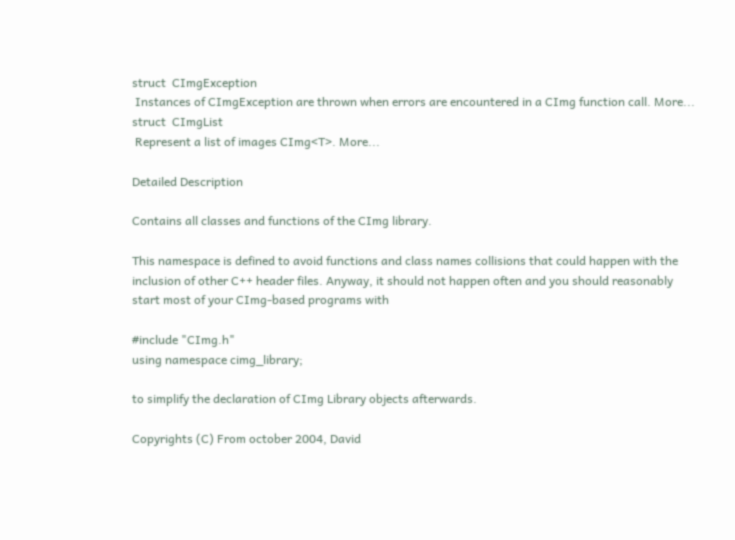struct  CImgException
 Instances of CImgException are thrown when errors are encountered in a CImg function call. More...
struct  CImgList
 Represent a list of images CImg<T>. More...

Detailed Description

Contains all classes and functions of the CImg library.

This namespace is defined to avoid functions and class names collisions that could happen with the inclusion of other C++ header files. Anyway, it should not happen often and you should reasonably start most of your CImg-based programs with

#include "CImg.h"
using namespace cimg_library;

to simplify the declaration of CImg Library objects afterwards.

Copyrights (C) From october 2004, David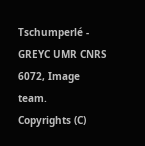Tschumperlé - GREYC UMR CNRS 6072, Image team.
Copyrights (C)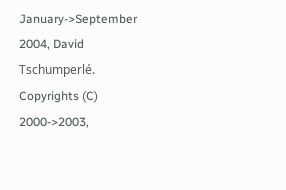January->September 2004, David Tschumperlé.
Copyrights (C) 2000->2003,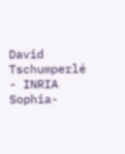David Tschumperlé - INRIA Sophia-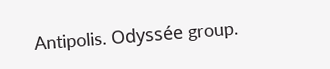Antipolis. Odyssée group.